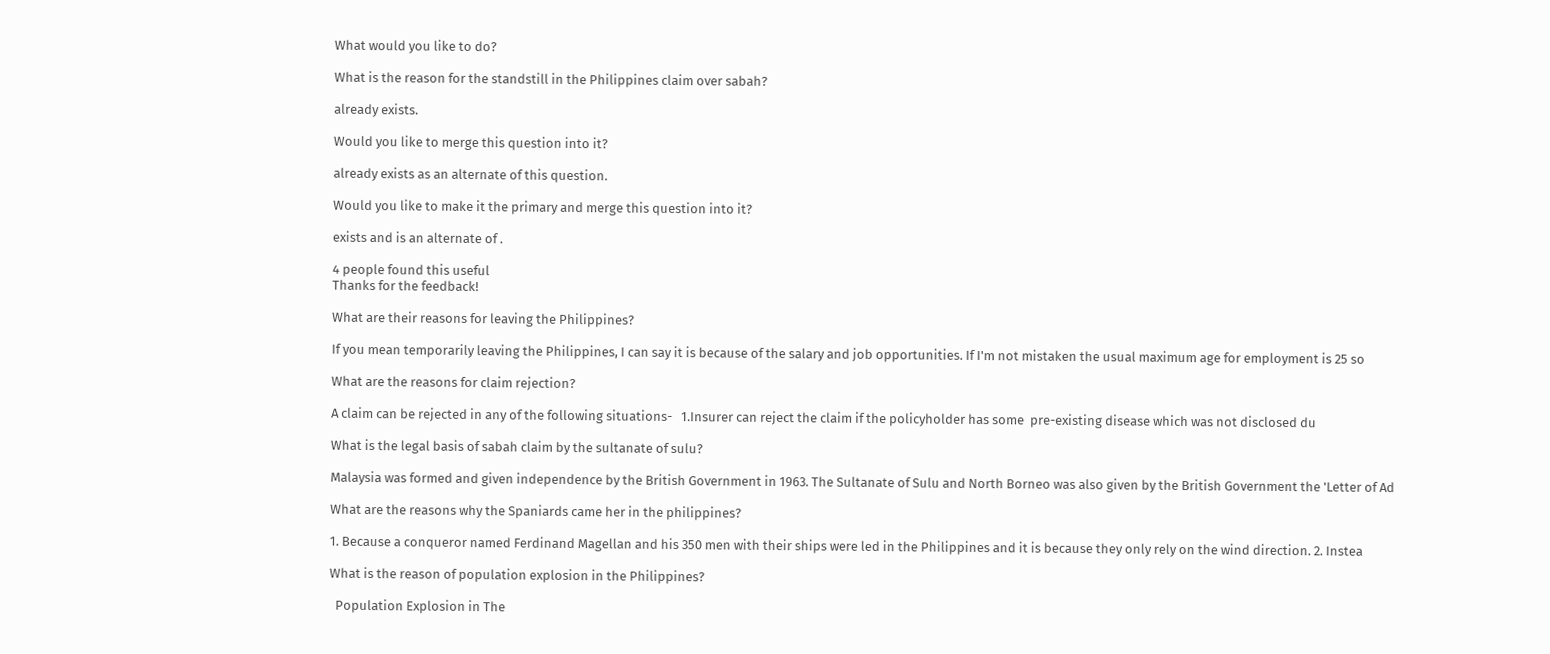What would you like to do?

What is the reason for the standstill in the Philippines claim over sabah?

already exists.

Would you like to merge this question into it?

already exists as an alternate of this question.

Would you like to make it the primary and merge this question into it?

exists and is an alternate of .

4 people found this useful
Thanks for the feedback!

What are their reasons for leaving the Philippines?

If you mean temporarily leaving the Philippines, I can say it is because of the salary and job opportunities. If I'm not mistaken the usual maximum age for employment is 25 so

What are the reasons for claim rejection?

A claim can be rejected in any of the following situations-   1.Insurer can reject the claim if the policyholder has some  pre-existing disease which was not disclosed du

What is the legal basis of sabah claim by the sultanate of sulu?

Malaysia was formed and given independence by the British Government in 1963. The Sultanate of Sulu and North Borneo was also given by the British Government the 'Letter of Ad

What are the reasons why the Spaniards came her in the philippines?

1. Because a conqueror named Ferdinand Magellan and his 350 men with their ships were led in the Philippines and it is because they only rely on the wind direction. 2. Instea

What is the reason of population explosion in the Philippines?

  Population Explosion in The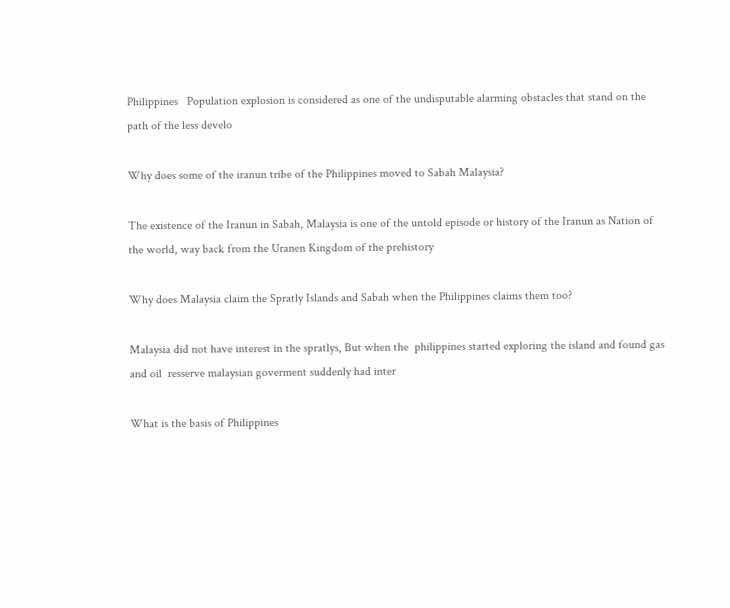Philippines   Population explosion is considered as one of the undisputable alarming obstacles that stand on the path of the less develo

Why does some of the iranun tribe of the Philippines moved to Sabah Malaysia?

The existence of the Iranun in Sabah, Malaysia is one of the untold episode or history of the Iranun as Nation of the world, way back from the Uranen Kingdom of the prehistory

Why does Malaysia claim the Spratly Islands and Sabah when the Philippines claims them too?

Malaysia did not have interest in the spratlys, But when the  philippines started exploring the island and found gas and oil  resserve malaysian goverment suddenly had inter

What is the basis of Philippines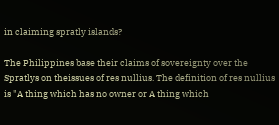in claiming spratly islands?

The Philippines base their claims of sovereignty over the Spratlys on theissues of res nullius. The definition of res nullius is "A thing which has no owner or A thing which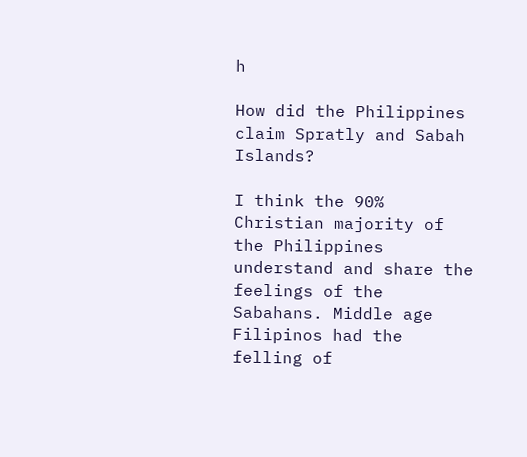h

How did the Philippines claim Spratly and Sabah Islands?

I think the 90% Christian majority of the Philippines understand and share the feelings of the Sabahans. Middle age Filipinos had the felling of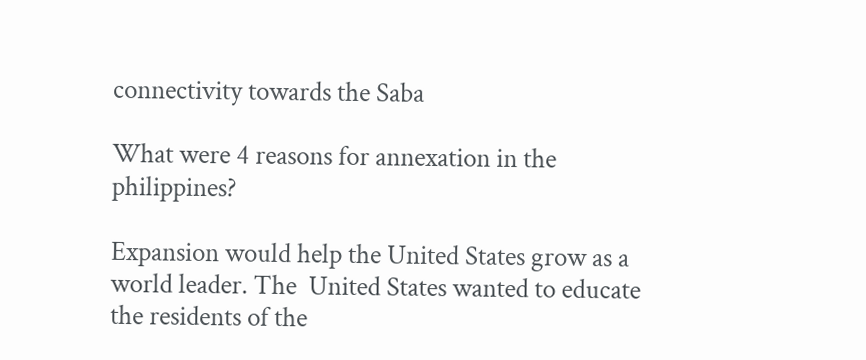connectivity towards the Saba

What were 4 reasons for annexation in the philippines?

Expansion would help the United States grow as a world leader. The  United States wanted to educate the residents of the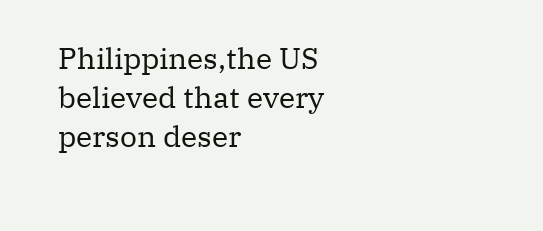Philippines,the US believed that every person deser